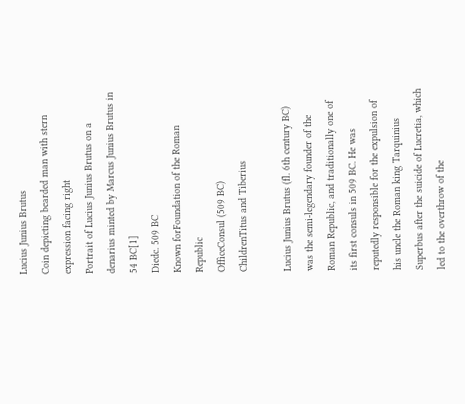Lucius Junius Brutus
Coin depicting bearded man with stern expression facing right
Portrait of Lucius Junius Brutus on a denarius minted by Marcus Junius Brutus in 54 BC[1]
Diedc. 509 BC
Known forFoundation of the Roman Republic
OfficeConsul (509 BC)
ChildrenTitus and Tiberius

Lucius Junius Brutus (fl. 6th century BC) was the semi-legendary founder of the Roman Republic, and traditionally one of its first consuls in 509 BC. He was reputedly responsible for the expulsion of his uncle the Roman king Tarquinius Superbus after the suicide of Lucretia, which led to the overthrow of the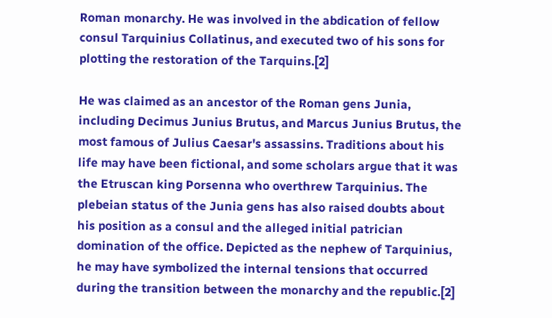Roman monarchy. He was involved in the abdication of fellow consul Tarquinius Collatinus, and executed two of his sons for plotting the restoration of the Tarquins.[2]

He was claimed as an ancestor of the Roman gens Junia, including Decimus Junius Brutus, and Marcus Junius Brutus, the most famous of Julius Caesar's assassins. Traditions about his life may have been fictional, and some scholars argue that it was the Etruscan king Porsenna who overthrew Tarquinius. The plebeian status of the Junia gens has also raised doubts about his position as a consul and the alleged initial patrician domination of the office. Depicted as the nephew of Tarquinius, he may have symbolized the internal tensions that occurred during the transition between the monarchy and the republic.[2]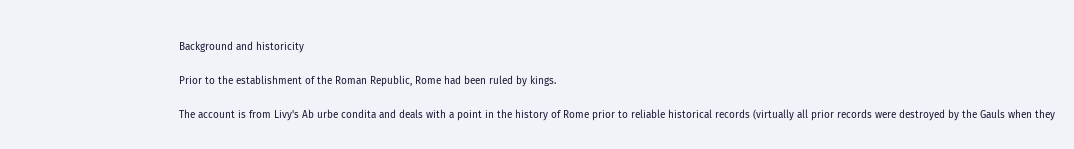Background and historicity

Prior to the establishment of the Roman Republic, Rome had been ruled by kings.

The account is from Livy's Ab urbe condita and deals with a point in the history of Rome prior to reliable historical records (virtually all prior records were destroyed by the Gauls when they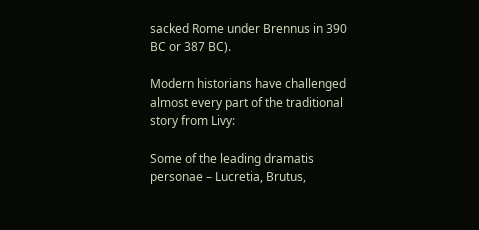sacked Rome under Brennus in 390 BC or 387 BC).

Modern historians have challenged almost every part of the traditional story from Livy:

Some of the leading dramatis personae – Lucretia, Brutus,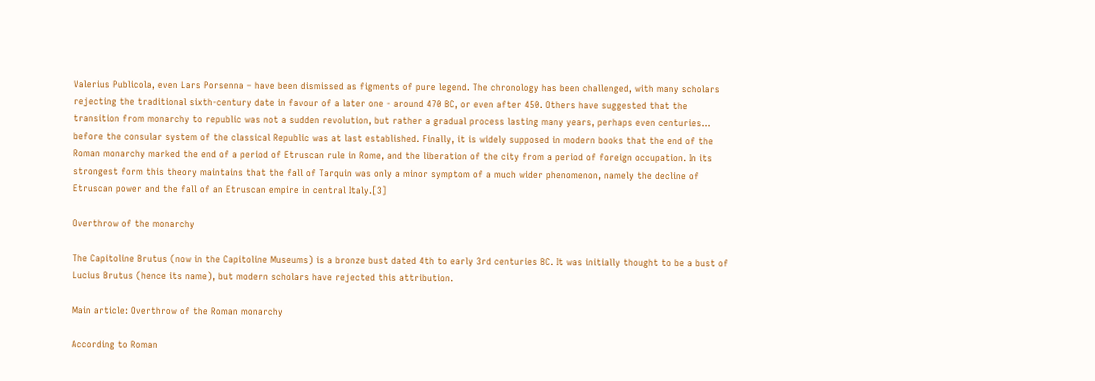Valerius Publicola, even Lars Porsenna – have been dismissed as figments of pure legend. The chronology has been challenged, with many scholars rejecting the traditional sixth-century date in favour of a later one - around 470 BC, or even after 450. Others have suggested that the transition from monarchy to republic was not a sudden revolution, but rather a gradual process lasting many years, perhaps even centuries... before the consular system of the classical Republic was at last established. Finally, it is widely supposed in modern books that the end of the Roman monarchy marked the end of a period of Etruscan rule in Rome, and the liberation of the city from a period of foreign occupation. In its strongest form this theory maintains that the fall of Tarquin was only a minor symptom of a much wider phenomenon, namely the decline of Etruscan power and the fall of an Etruscan empire in central Italy.[3]

Overthrow of the monarchy

The Capitoline Brutus (now in the Capitoline Museums) is a bronze bust dated 4th to early 3rd centuries BC. It was initially thought to be a bust of Lucius Brutus (hence its name), but modern scholars have rejected this attribution.

Main article: Overthrow of the Roman monarchy

According to Roman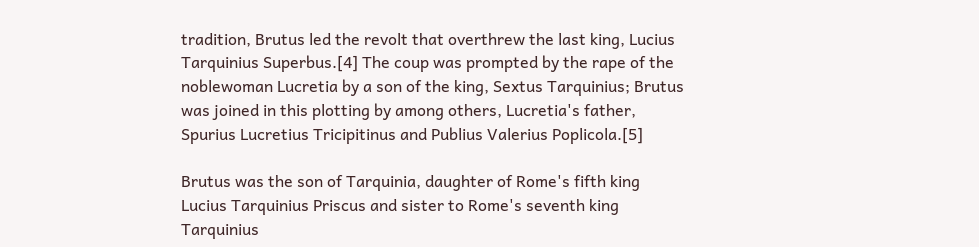tradition, Brutus led the revolt that overthrew the last king, Lucius Tarquinius Superbus.[4] The coup was prompted by the rape of the noblewoman Lucretia by a son of the king, Sextus Tarquinius; Brutus was joined in this plotting by among others, Lucretia's father, Spurius Lucretius Tricipitinus and Publius Valerius Poplicola.[5]

Brutus was the son of Tarquinia, daughter of Rome's fifth king Lucius Tarquinius Priscus and sister to Rome's seventh king Tarquinius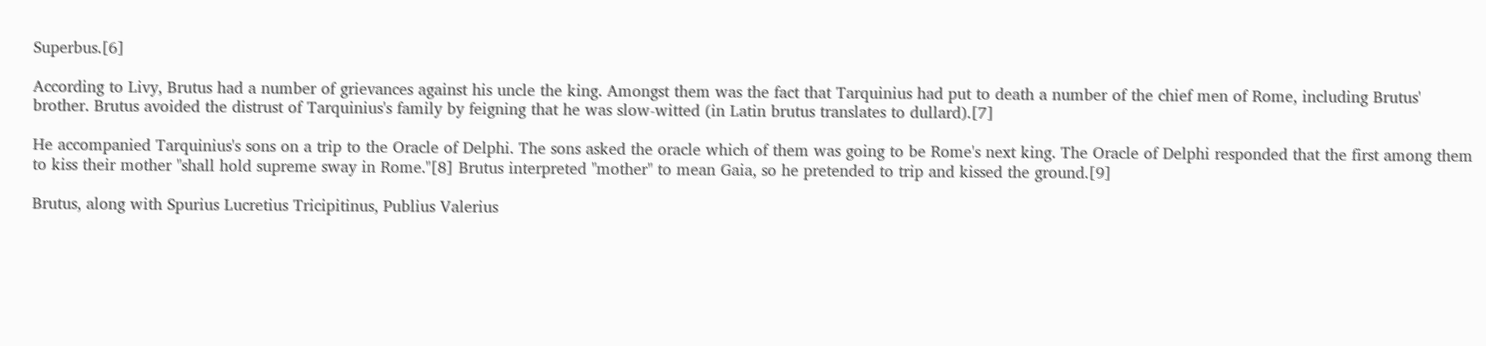Superbus.[6]

According to Livy, Brutus had a number of grievances against his uncle the king. Amongst them was the fact that Tarquinius had put to death a number of the chief men of Rome, including Brutus' brother. Brutus avoided the distrust of Tarquinius's family by feigning that he was slow-witted (in Latin brutus translates to dullard).[7]

He accompanied Tarquinius's sons on a trip to the Oracle of Delphi. The sons asked the oracle which of them was going to be Rome's next king. The Oracle of Delphi responded that the first among them to kiss their mother "shall hold supreme sway in Rome."[8] Brutus interpreted "mother" to mean Gaia, so he pretended to trip and kissed the ground.[9]

Brutus, along with Spurius Lucretius Tricipitinus, Publius Valerius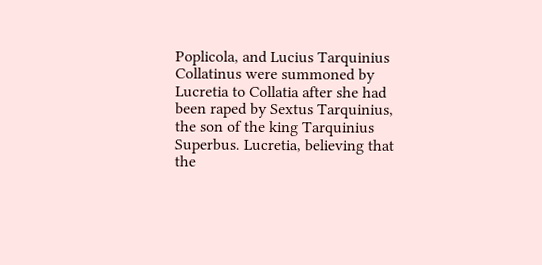Poplicola, and Lucius Tarquinius Collatinus were summoned by Lucretia to Collatia after she had been raped by Sextus Tarquinius, the son of the king Tarquinius Superbus. Lucretia, believing that the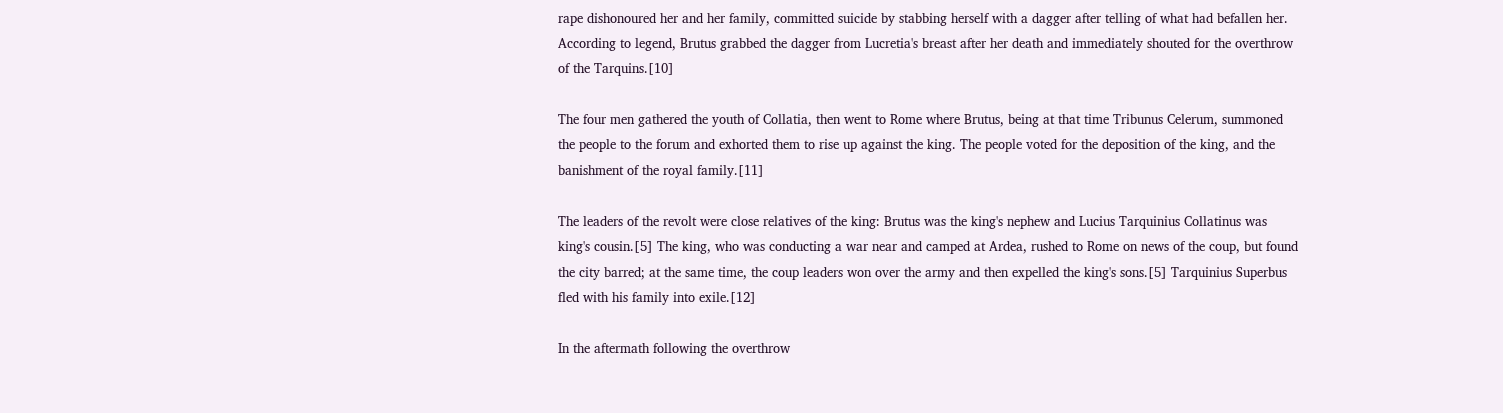rape dishonoured her and her family, committed suicide by stabbing herself with a dagger after telling of what had befallen her. According to legend, Brutus grabbed the dagger from Lucretia's breast after her death and immediately shouted for the overthrow of the Tarquins.[10]

The four men gathered the youth of Collatia, then went to Rome where Brutus, being at that time Tribunus Celerum, summoned the people to the forum and exhorted them to rise up against the king. The people voted for the deposition of the king, and the banishment of the royal family.[11]

The leaders of the revolt were close relatives of the king: Brutus was the king's nephew and Lucius Tarquinius Collatinus was king's cousin.[5] The king, who was conducting a war near and camped at Ardea, rushed to Rome on news of the coup, but found the city barred; at the same time, the coup leaders won over the army and then expelled the king's sons.[5] Tarquinius Superbus fled with his family into exile.[12]

In the aftermath following the overthrow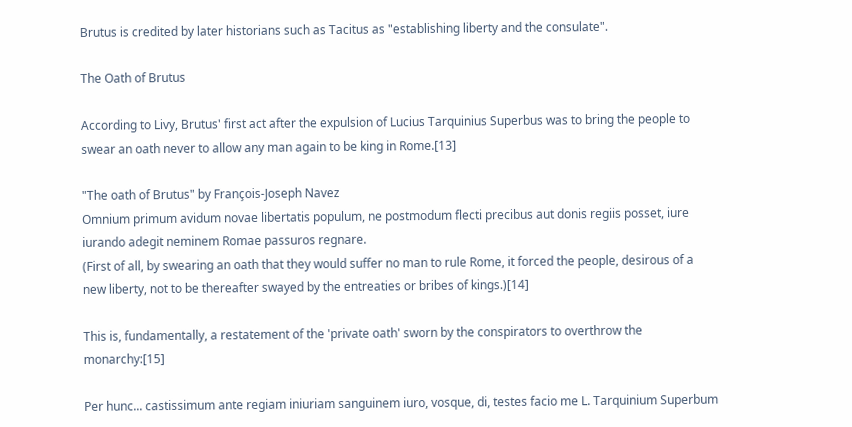Brutus is credited by later historians such as Tacitus as "establishing liberty and the consulate".

The Oath of Brutus

According to Livy, Brutus' first act after the expulsion of Lucius Tarquinius Superbus was to bring the people to swear an oath never to allow any man again to be king in Rome.[13]

"The oath of Brutus" by François-Joseph Navez
Omnium primum avidum novae libertatis populum, ne postmodum flecti precibus aut donis regiis posset, iure iurando adegit neminem Romae passuros regnare.
(First of all, by swearing an oath that they would suffer no man to rule Rome, it forced the people, desirous of a new liberty, not to be thereafter swayed by the entreaties or bribes of kings.)[14]

This is, fundamentally, a restatement of the 'private oath' sworn by the conspirators to overthrow the monarchy:[15]

Per hunc... castissimum ante regiam iniuriam sanguinem iuro, vosque, di, testes facio me L. Tarquinium Superbum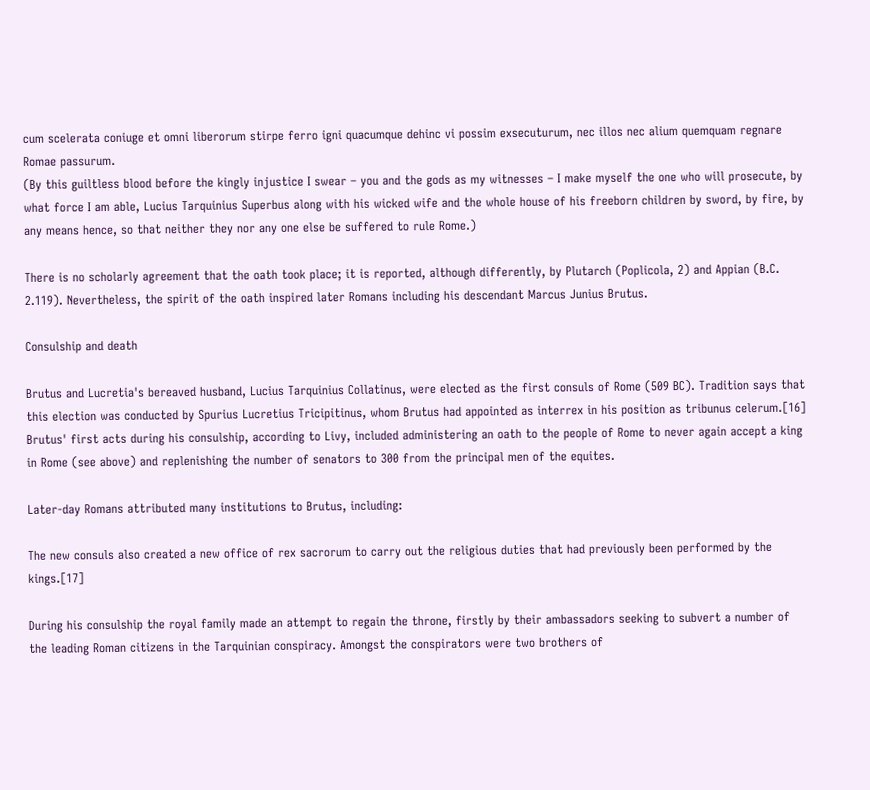cum scelerata coniuge et omni liberorum stirpe ferro igni quacumque dehinc vi possim exsecuturum, nec illos nec alium quemquam regnare Romae passurum.
(By this guiltless blood before the kingly injustice I swear – you and the gods as my witnesses – I make myself the one who will prosecute, by what force I am able, Lucius Tarquinius Superbus along with his wicked wife and the whole house of his freeborn children by sword, by fire, by any means hence, so that neither they nor any one else be suffered to rule Rome.)

There is no scholarly agreement that the oath took place; it is reported, although differently, by Plutarch (Poplicola, 2) and Appian (B.C. 2.119). Nevertheless, the spirit of the oath inspired later Romans including his descendant Marcus Junius Brutus.

Consulship and death

Brutus and Lucretia's bereaved husband, Lucius Tarquinius Collatinus, were elected as the first consuls of Rome (509 BC). Tradition says that this election was conducted by Spurius Lucretius Tricipitinus, whom Brutus had appointed as interrex in his position as tribunus celerum.[16] Brutus' first acts during his consulship, according to Livy, included administering an oath to the people of Rome to never again accept a king in Rome (see above) and replenishing the number of senators to 300 from the principal men of the equites.

Later-day Romans attributed many institutions to Brutus, including:

The new consuls also created a new office of rex sacrorum to carry out the religious duties that had previously been performed by the kings.[17]

During his consulship the royal family made an attempt to regain the throne, firstly by their ambassadors seeking to subvert a number of the leading Roman citizens in the Tarquinian conspiracy. Amongst the conspirators were two brothers of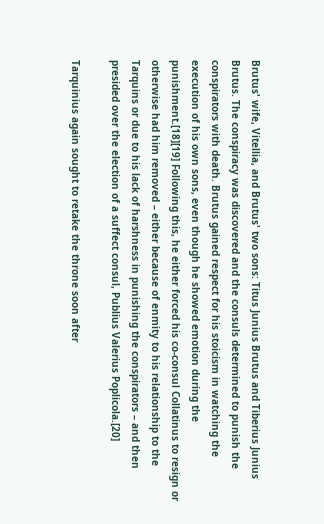Brutus' wife, Vitellia, and Brutus' two sons: Titus Junius Brutus and Tiberius Junius Brutus. The conspiracy was discovered and the consuls determined to punish the conspirators with death. Brutus gained respect for his stoicism in watching the execution of his own sons, even though he showed emotion during the punishment.[18][19] Following this, he either forced his co-consul Collatinus to resign or otherwise had him removed – either because of enmity to his relationship to the Tarquins or due to his lack of harshness in punishing the conspirators – and then presided over the election of a suffect consul, Publius Valerius Poplicola.[20]

Tarquinius again sought to retake the throne soon after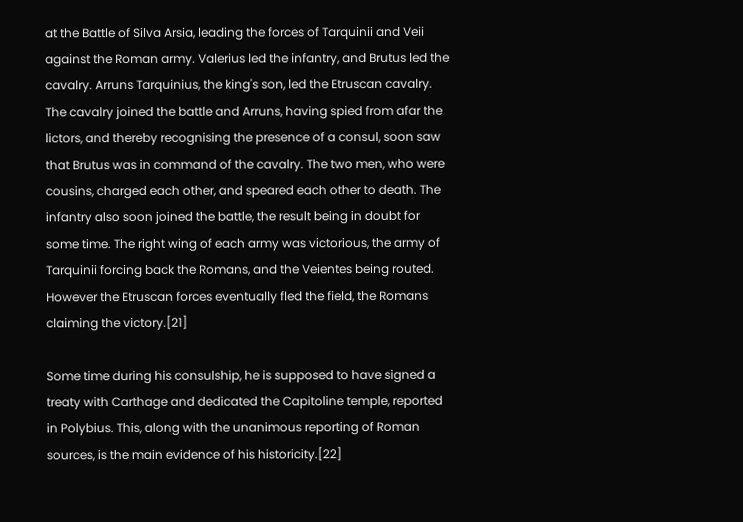at the Battle of Silva Arsia, leading the forces of Tarquinii and Veii against the Roman army. Valerius led the infantry, and Brutus led the cavalry. Arruns Tarquinius, the king's son, led the Etruscan cavalry. The cavalry joined the battle and Arruns, having spied from afar the lictors, and thereby recognising the presence of a consul, soon saw that Brutus was in command of the cavalry. The two men, who were cousins, charged each other, and speared each other to death. The infantry also soon joined the battle, the result being in doubt for some time. The right wing of each army was victorious, the army of Tarquinii forcing back the Romans, and the Veientes being routed. However the Etruscan forces eventually fled the field, the Romans claiming the victory.[21]

Some time during his consulship, he is supposed to have signed a treaty with Carthage and dedicated the Capitoline temple, reported in Polybius. This, along with the unanimous reporting of Roman sources, is the main evidence of his historicity.[22]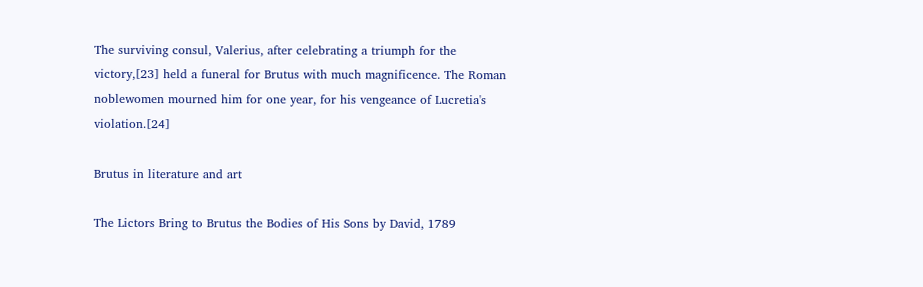The surviving consul, Valerius, after celebrating a triumph for the victory,[23] held a funeral for Brutus with much magnificence. The Roman noblewomen mourned him for one year, for his vengeance of Lucretia's violation.[24]

Brutus in literature and art

The Lictors Bring to Brutus the Bodies of His Sons by David, 1789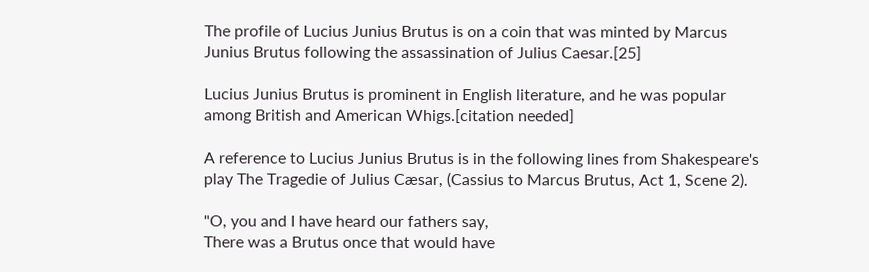The profile of Lucius Junius Brutus is on a coin that was minted by Marcus Junius Brutus following the assassination of Julius Caesar.[25]

Lucius Junius Brutus is prominent in English literature, and he was popular among British and American Whigs.[citation needed]

A reference to Lucius Junius Brutus is in the following lines from Shakespeare's play The Tragedie of Julius Cæsar, (Cassius to Marcus Brutus, Act 1, Scene 2).

"O, you and I have heard our fathers say,
There was a Brutus once that would have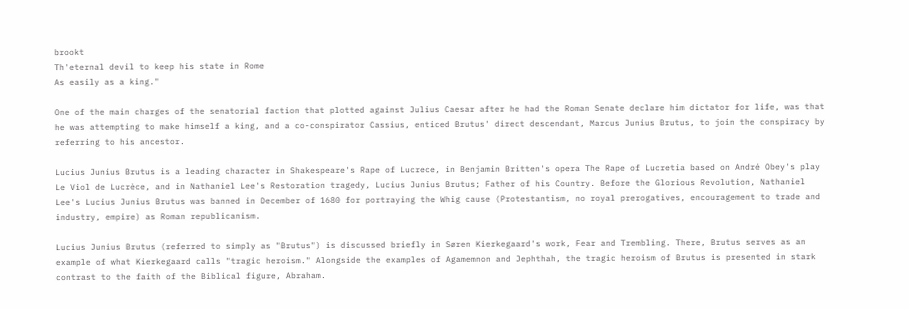brookt
Th'eternal devil to keep his state in Rome
As easily as a king."

One of the main charges of the senatorial faction that plotted against Julius Caesar after he had the Roman Senate declare him dictator for life, was that he was attempting to make himself a king, and a co-conspirator Cassius, enticed Brutus' direct descendant, Marcus Junius Brutus, to join the conspiracy by referring to his ancestor.

Lucius Junius Brutus is a leading character in Shakespeare's Rape of Lucrece, in Benjamin Britten's opera The Rape of Lucretia based on André Obey's play Le Viol de Lucrèce, and in Nathaniel Lee's Restoration tragedy, Lucius Junius Brutus; Father of his Country. Before the Glorious Revolution, Nathaniel Lee's Lucius Junius Brutus was banned in December of 1680 for portraying the Whig cause (Protestantism, no royal prerogatives, encouragement to trade and industry, empire) as Roman republicanism.

Lucius Junius Brutus (referred to simply as "Brutus") is discussed briefly in Søren Kierkegaard's work, Fear and Trembling. There, Brutus serves as an example of what Kierkegaard calls "tragic heroism." Alongside the examples of Agamemnon and Jephthah, the tragic heroism of Brutus is presented in stark contrast to the faith of the Biblical figure, Abraham.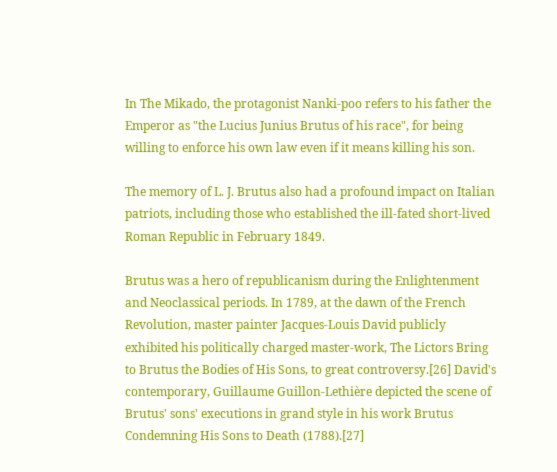In The Mikado, the protagonist Nanki-poo refers to his father the Emperor as "the Lucius Junius Brutus of his race", for being willing to enforce his own law even if it means killing his son.

The memory of L. J. Brutus also had a profound impact on Italian patriots, including those who established the ill-fated short-lived Roman Republic in February 1849.

Brutus was a hero of republicanism during the Enlightenment and Neoclassical periods. In 1789, at the dawn of the French Revolution, master painter Jacques-Louis David publicly exhibited his politically charged master-work, The Lictors Bring to Brutus the Bodies of His Sons, to great controversy.[26] David's contemporary, Guillaume Guillon-Lethière depicted the scene of Brutus' sons' executions in grand style in his work Brutus Condemning His Sons to Death (1788).[27]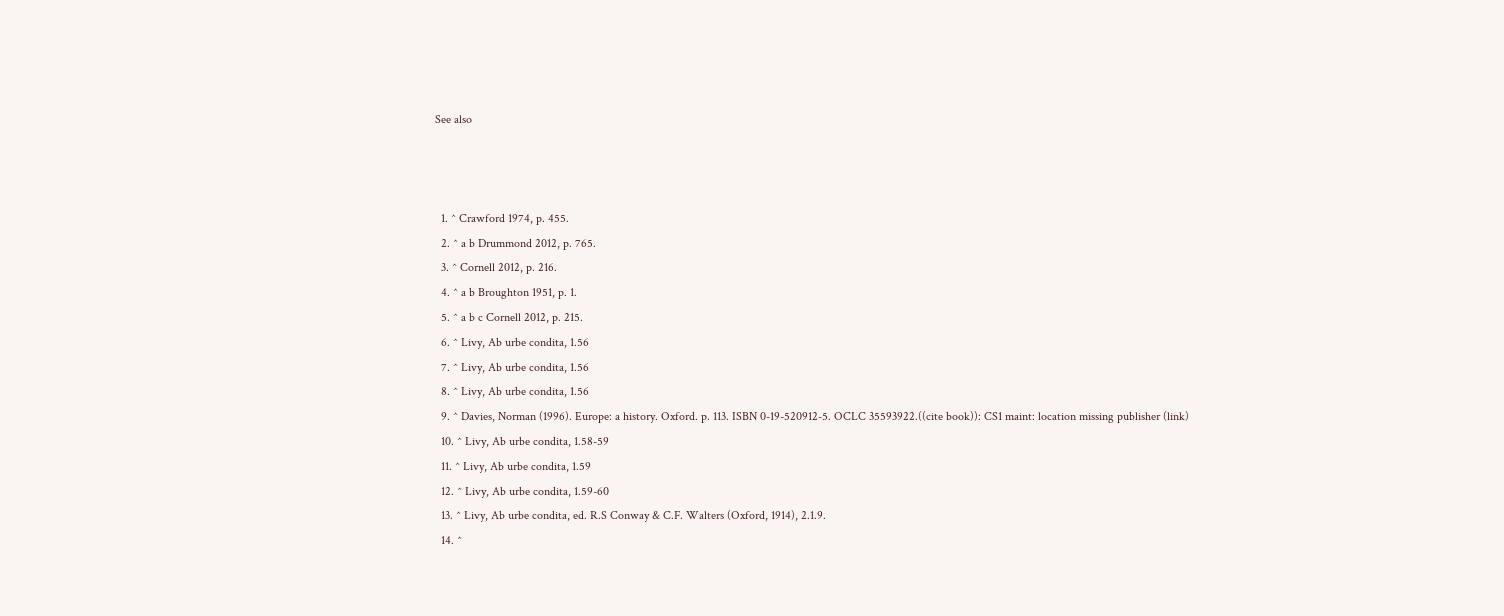See also



  1. ^ Crawford 1974, p. 455.
  2. ^ a b Drummond 2012, p. 765.
  3. ^ Cornell 2012, p. 216.
  4. ^ a b Broughton 1951, p. 1.
  5. ^ a b c Cornell 2012, p. 215.
  6. ^ Livy, Ab urbe condita, 1.56
  7. ^ Livy, Ab urbe condita, 1.56
  8. ^ Livy, Ab urbe condita, 1.56
  9. ^ Davies, Norman (1996). Europe: a history. Oxford. p. 113. ISBN 0-19-520912-5. OCLC 35593922.((cite book)): CS1 maint: location missing publisher (link)
  10. ^ Livy, Ab urbe condita, 1.58-59
  11. ^ Livy, Ab urbe condita, 1.59
  12. ^ Livy, Ab urbe condita, 1.59-60
  13. ^ Livy, Ab urbe condita, ed. R.S Conway & C.F. Walters (Oxford, 1914), 2.1.9.
  14. ^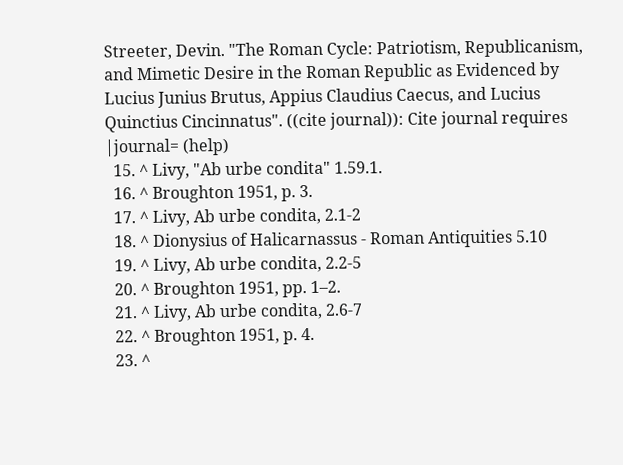Streeter, Devin. "The Roman Cycle: Patriotism, Republicanism, and Mimetic Desire in the Roman Republic as Evidenced by Lucius Junius Brutus, Appius Claudius Caecus, and Lucius Quinctius Cincinnatus". ((cite journal)): Cite journal requires |journal= (help)
  15. ^ Livy, "Ab urbe condita" 1.59.1.
  16. ^ Broughton 1951, p. 3.
  17. ^ Livy, Ab urbe condita, 2.1-2
  18. ^ Dionysius of Halicarnassus - Roman Antiquities 5.10
  19. ^ Livy, Ab urbe condita, 2.2-5
  20. ^ Broughton 1951, pp. 1–2.
  21. ^ Livy, Ab urbe condita, 2.6-7
  22. ^ Broughton 1951, p. 4.
  23. ^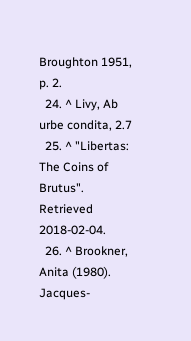Broughton 1951, p. 2.
  24. ^ Livy, Ab urbe condita, 2.7
  25. ^ "Libertas: The Coins of Brutus". Retrieved 2018-02-04.
  26. ^ Brookner, Anita (1980). Jacques-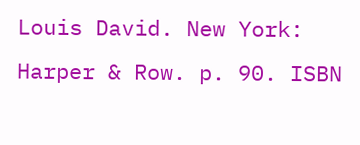Louis David. New York: Harper & Row. p. 90. ISBN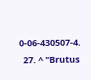0-06-430507-4.
  27. ^ "Brutus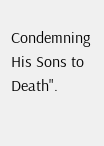Condemning His Sons to Death".